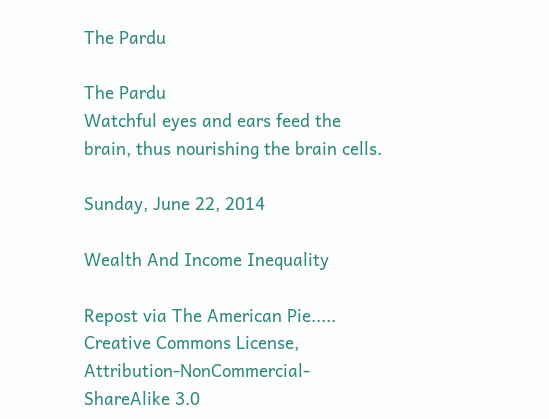The Pardu

The Pardu
Watchful eyes and ears feed the brain, thus nourishing the brain cells.

Sunday, June 22, 2014

Wealth And Income Inequality

Repost via The American Pie.....
Creative Commons License, Attribution-NonCommercial-ShareAlike 3.0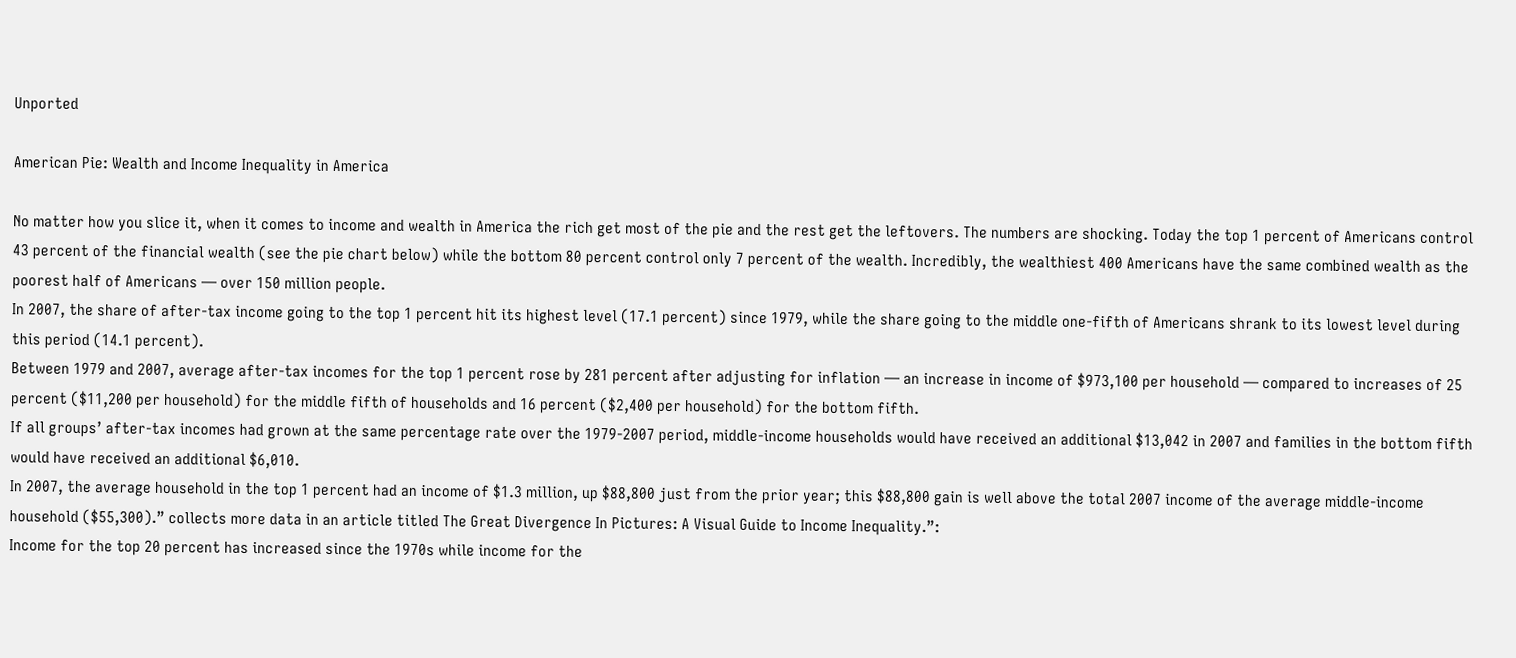Unported

American Pie: Wealth and Income Inequality in America

No matter how you slice it, when it comes to income and wealth in America the rich get most of the pie and the rest get the leftovers. The numbers are shocking. Today the top 1 percent of Americans control 43 percent of the financial wealth (see the pie chart below) while the bottom 80 percent control only 7 percent of the wealth. Incredibly, the wealthiest 400 Americans have the same combined wealth as the poorest half of Americans — over 150 million people.
In 2007, the share of after-tax income going to the top 1 percent hit its highest level (17.1 percent) since 1979, while the share going to the middle one-fifth of Americans shrank to its lowest level during this period (14.1 percent).
Between 1979 and 2007, average after-tax incomes for the top 1 percent rose by 281 percent after adjusting for inflation — an increase in income of $973,100 per household — compared to increases of 25 percent ($11,200 per household) for the middle fifth of households and 16 percent ($2,400 per household) for the bottom fifth.
If all groups’ after-tax incomes had grown at the same percentage rate over the 1979-2007 period, middle-income households would have received an additional $13,042 in 2007 and families in the bottom fifth would have received an additional $6,010.
In 2007, the average household in the top 1 percent had an income of $1.3 million, up $88,800 just from the prior year; this $88,800 gain is well above the total 2007 income of the average middle-income household ($55,300).” collects more data in an article titled The Great Divergence In Pictures: A Visual Guide to Income Inequality.”:
Income for the top 20 percent has increased since the 1970s while income for the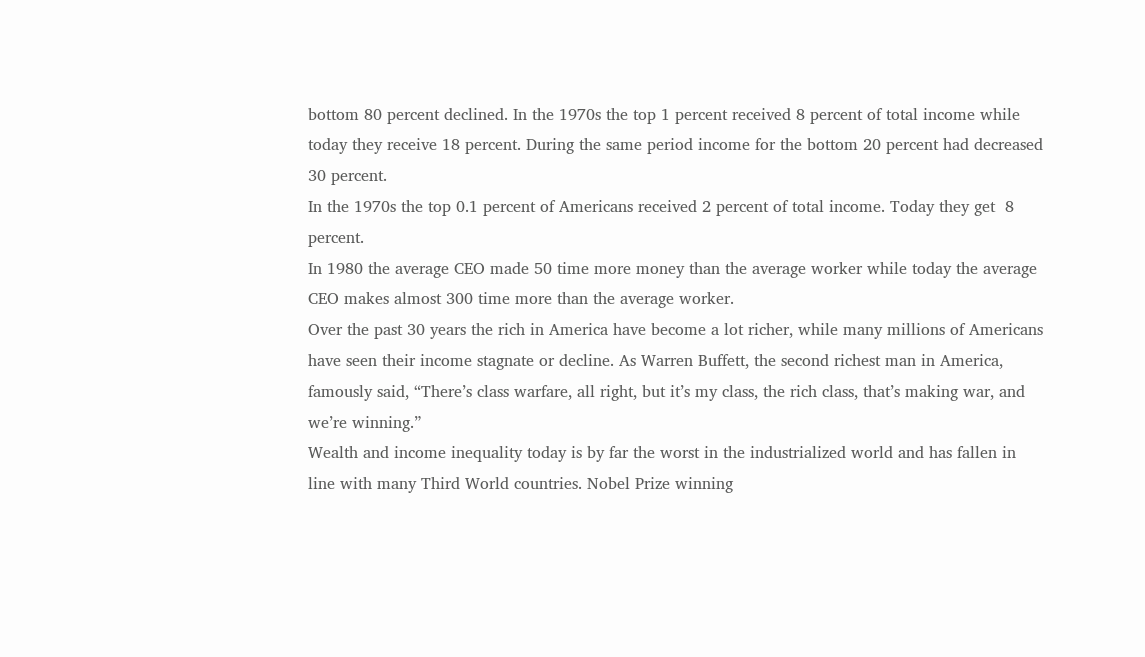bottom 80 percent declined. In the 1970s the top 1 percent received 8 percent of total income while today they receive 18 percent. During the same period income for the bottom 20 percent had decreased 30 percent.
In the 1970s the top 0.1 percent of Americans received 2 percent of total income. Today they get  8 percent.
In 1980 the average CEO made 50 time more money than the average worker while today the average CEO makes almost 300 time more than the average worker.
Over the past 30 years the rich in America have become a lot richer, while many millions of Americans have seen their income stagnate or decline. As Warren Buffett, the second richest man in America, famously said, “There’s class warfare, all right, but it’s my class, the rich class, that’s making war, and we’re winning.”
Wealth and income inequality today is by far the worst in the industrialized world and has fallen in line with many Third World countries. Nobel Prize winning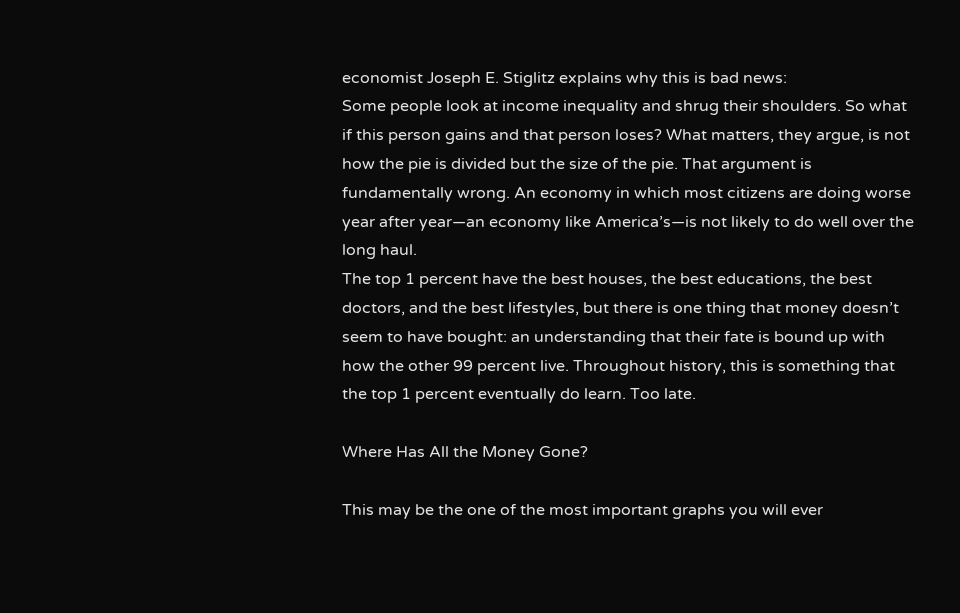economist Joseph E. Stiglitz explains why this is bad news:
Some people look at income inequality and shrug their shoulders. So what if this person gains and that person loses? What matters, they argue, is not how the pie is divided but the size of the pie. That argument is fundamentally wrong. An economy in which most citizens are doing worse year after year—an economy like America’s—is not likely to do well over the long haul.
The top 1 percent have the best houses, the best educations, the best doctors, and the best lifestyles, but there is one thing that money doesn’t seem to have bought: an understanding that their fate is bound up with how the other 99 percent live. Throughout history, this is something that the top 1 percent eventually do learn. Too late.

Where Has All the Money Gone?

This may be the one of the most important graphs you will ever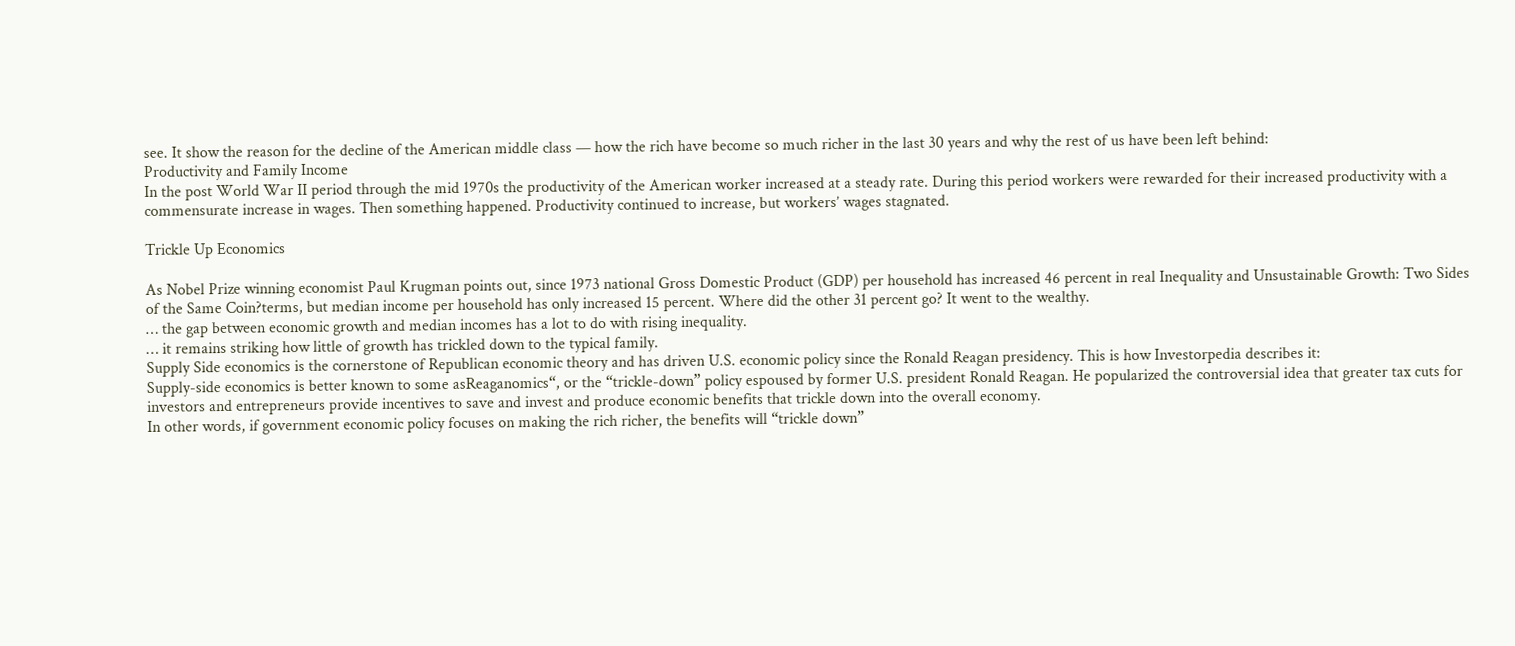see. It show the reason for the decline of the American middle class — how the rich have become so much richer in the last 30 years and why the rest of us have been left behind:
Productivity and Family Income
In the post World War II period through the mid 1970s the productivity of the American worker increased at a steady rate. During this period workers were rewarded for their increased productivity with a commensurate increase in wages. Then something happened. Productivity continued to increase, but workers’ wages stagnated.

Trickle Up Economics

As Nobel Prize winning economist Paul Krugman points out, since 1973 national Gross Domestic Product (GDP) per household has increased 46 percent in real Inequality and Unsustainable Growth: Two Sides of the Same Coin?terms, but median income per household has only increased 15 percent. Where did the other 31 percent go? It went to the wealthy.
… the gap between economic growth and median incomes has a lot to do with rising inequality.
… it remains striking how little of growth has trickled down to the typical family.
Supply Side economics is the cornerstone of Republican economic theory and has driven U.S. economic policy since the Ronald Reagan presidency. This is how Investorpedia describes it:
Supply-side economics is better known to some asReaganomics“, or the “trickle-down” policy espoused by former U.S. president Ronald Reagan. He popularized the controversial idea that greater tax cuts for investors and entrepreneurs provide incentives to save and invest and produce economic benefits that trickle down into the overall economy.
In other words, if government economic policy focuses on making the rich richer, the benefits will “trickle down”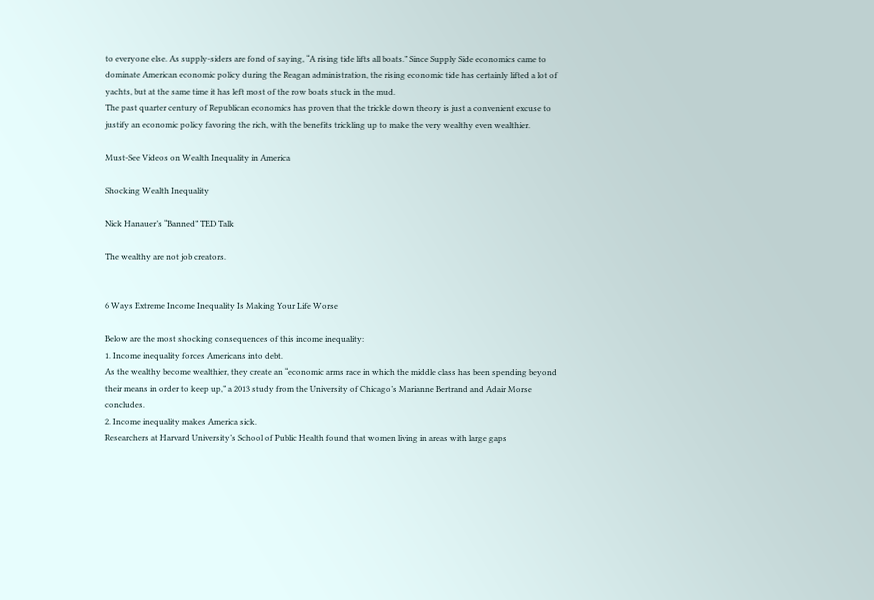to everyone else. As supply-siders are fond of saying, “A rising tide lifts all boats.” Since Supply Side economics came to dominate American economic policy during the Reagan administration, the rising economic tide has certainly lifted a lot of yachts, but at the same time it has left most of the row boats stuck in the mud.
The past quarter century of Republican economics has proven that the trickle down theory is just a convenient excuse to justify an economic policy favoring the rich, with the benefits trickling up to make the very wealthy even wealthier.

Must-See Videos on Wealth Inequality in America

Shocking Wealth Inequality

Nick Hanauer’s “Banned” TED Talk

The wealthy are not job creators.


6 Ways Extreme Income Inequality Is Making Your Life Worse

Below are the most shocking consequences of this income inequality:
1. Income inequality forces Americans into debt.
As the wealthy become wealthier, they create an “economic arms race in which the middle class has been spending beyond their means in order to keep up,” a 2013 study from the University of Chicago’s Marianne Bertrand and Adair Morse concludes.
2. Income inequality makes America sick.
Researchers at Harvard University’s School of Public Health found that women living in areas with large gaps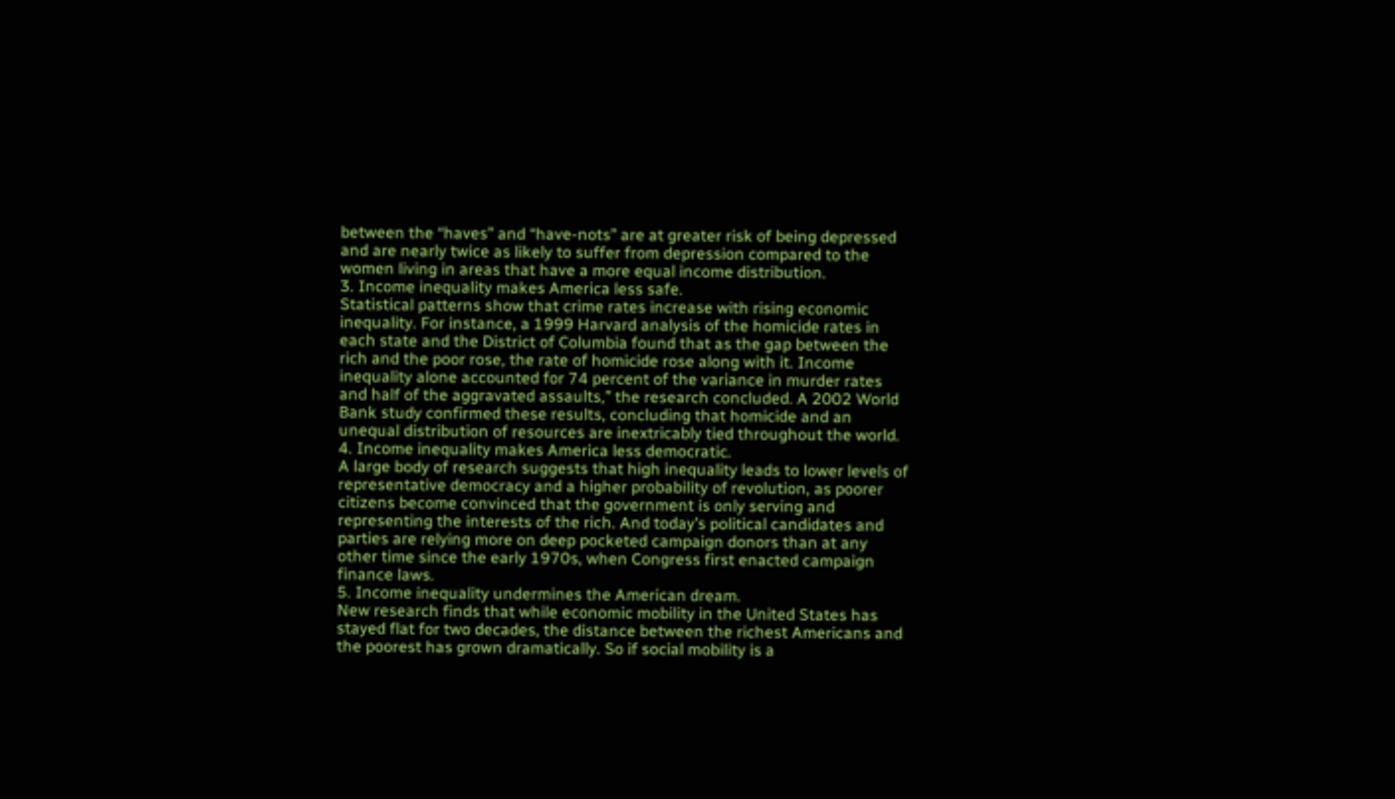between the “haves” and “have-nots” are at greater risk of being depressed and are nearly twice as likely to suffer from depression compared to the women living in areas that have a more equal income distribution.
3. Income inequality makes America less safe.
Statistical patterns show that crime rates increase with rising economic inequality. For instance, a 1999 Harvard analysis of the homicide rates in each state and the District of Columbia found that as the gap between the rich and the poor rose, the rate of homicide rose along with it. Income inequality alone accounted for 74 percent of the variance in murder rates and half of the aggravated assaults,” the research concluded. A 2002 World Bank study confirmed these results, concluding that homicide and an unequal distribution of resources are inextricably tied throughout the world.
4. Income inequality makes America less democratic.
A large body of research suggests that high inequality leads to lower levels of representative democracy and a higher probability of revolution, as poorer citizens become convinced that the government is only serving and representing the interests of the rich. And today’s political candidates and parties are relying more on deep pocketed campaign donors than at any other time since the early 1970s, when Congress first enacted campaign finance laws.
5. Income inequality undermines the American dream.
New research finds that while economic mobility in the United States has stayed flat for two decades, the distance between the richest Americans and the poorest has grown dramatically. So if social mobility is a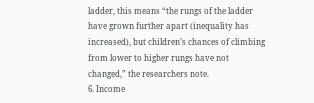ladder, this means “the rungs of the ladder have grown further apart (inequality has increased), but children’s chances of climbing from lower to higher rungs have not changed,” the researchers note.
6. Income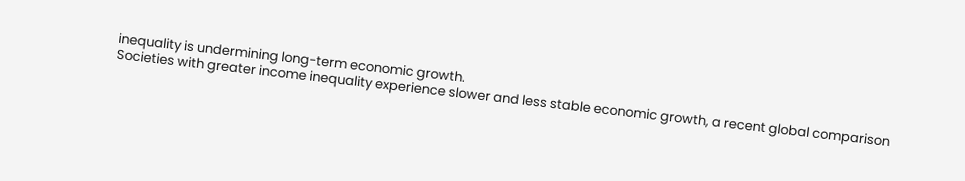inequality is undermining long-term economic growth.
Societies with greater income inequality experience slower and less stable economic growth, a recent global comparison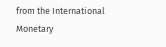from the International Monetary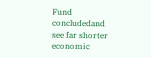Fund concludedand see far shorter economic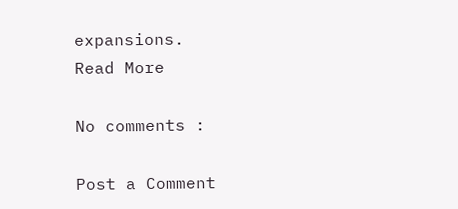expansions.
Read More

No comments :

Post a Comment